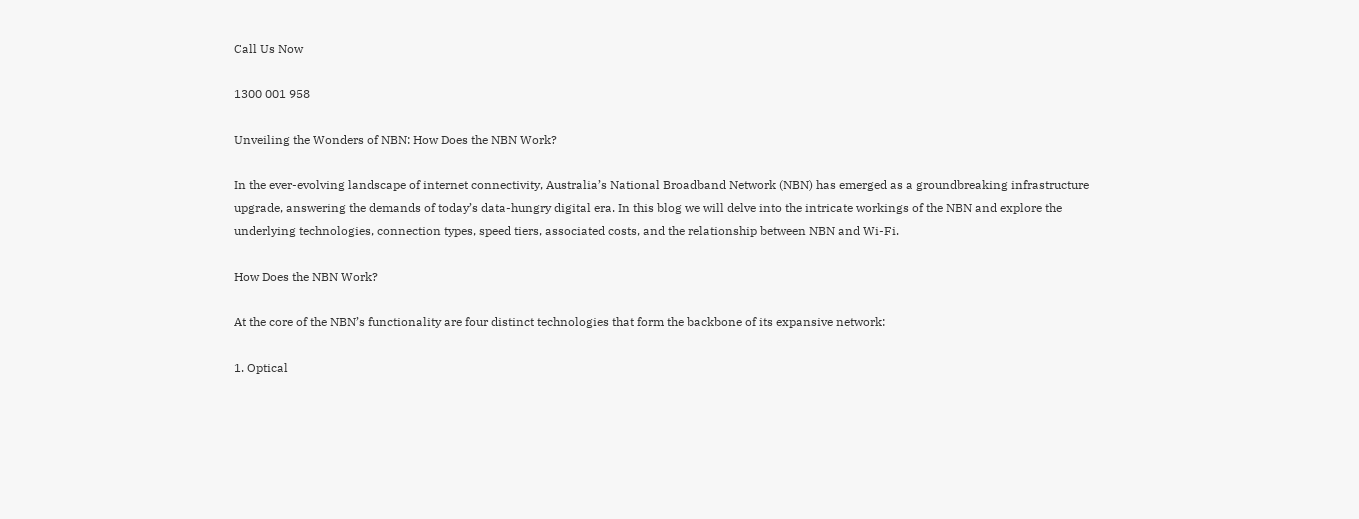Call Us Now

1300 001 958

Unveiling the Wonders of NBN: How Does the NBN Work?

In the ever-evolving landscape of internet connectivity, Australia’s National Broadband Network (NBN) has emerged as a groundbreaking infrastructure upgrade, answering the demands of today’s data-hungry digital era. In this blog we will delve into the intricate workings of the NBN and explore the underlying technologies, connection types, speed tiers, associated costs, and the relationship between NBN and Wi-Fi.

How Does the NBN Work?

At the core of the NBN’s functionality are four distinct technologies that form the backbone of its expansive network:

1. Optical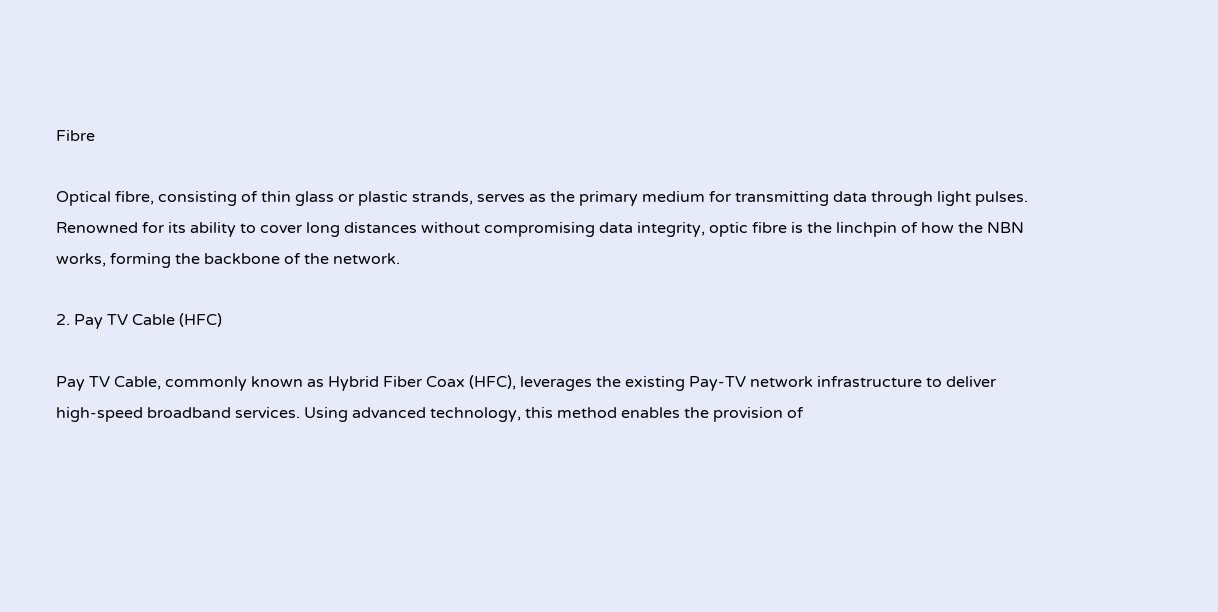Fibre

Optical fibre, consisting of thin glass or plastic strands, serves as the primary medium for transmitting data through light pulses. Renowned for its ability to cover long distances without compromising data integrity, optic fibre is the linchpin of how the NBN works, forming the backbone of the network.

2. Pay TV Cable (HFC)

Pay TV Cable, commonly known as Hybrid Fiber Coax (HFC), leverages the existing Pay-TV network infrastructure to deliver high-speed broadband services. Using advanced technology, this method enables the provision of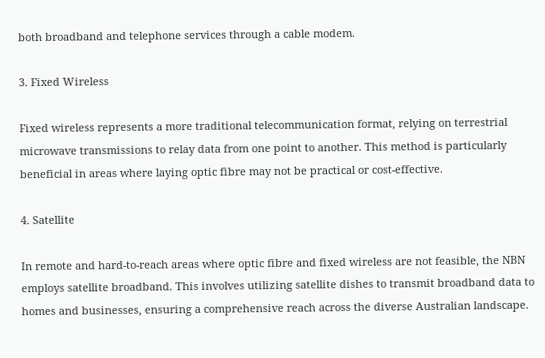both broadband and telephone services through a cable modem.

3. Fixed Wireless

Fixed wireless represents a more traditional telecommunication format, relying on terrestrial microwave transmissions to relay data from one point to another. This method is particularly beneficial in areas where laying optic fibre may not be practical or cost-effective.

4. Satellite

In remote and hard-to-reach areas where optic fibre and fixed wireless are not feasible, the NBN employs satellite broadband. This involves utilizing satellite dishes to transmit broadband data to homes and businesses, ensuring a comprehensive reach across the diverse Australian landscape.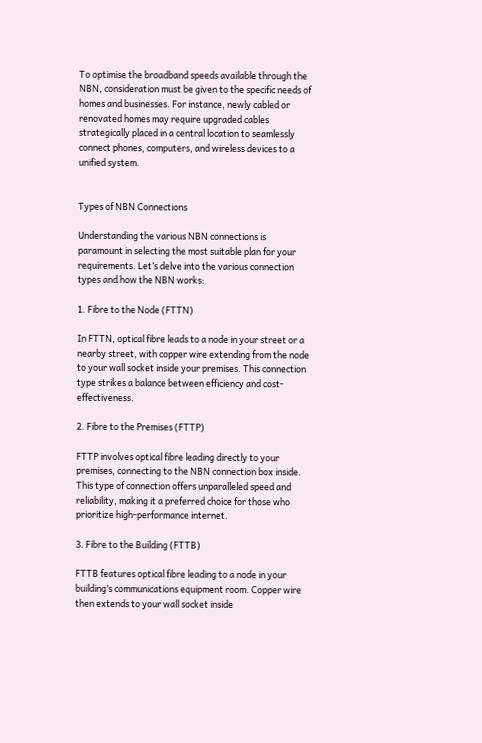To optimise the broadband speeds available through the NBN, consideration must be given to the specific needs of homes and businesses. For instance, newly cabled or renovated homes may require upgraded cables strategically placed in a central location to seamlessly connect phones, computers, and wireless devices to a unified system.


Types of NBN Connections

Understanding the various NBN connections is paramount in selecting the most suitable plan for your requirements. Let’s delve into the various connection types and how the NBN works:

1. Fibre to the Node (FTTN)

In FTTN, optical fibre leads to a node in your street or a nearby street, with copper wire extending from the node to your wall socket inside your premises. This connection type strikes a balance between efficiency and cost-effectiveness.

2. Fibre to the Premises (FTTP)

FTTP involves optical fibre leading directly to your premises, connecting to the NBN connection box inside. This type of connection offers unparalleled speed and reliability, making it a preferred choice for those who prioritize high-performance internet.

3. Fibre to the Building (FTTB)

FTTB features optical fibre leading to a node in your building’s communications equipment room. Copper wire then extends to your wall socket inside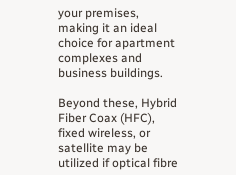your premises, making it an ideal choice for apartment complexes and business buildings.

Beyond these, Hybrid Fiber Coax (HFC), fixed wireless, or satellite may be utilized if optical fibre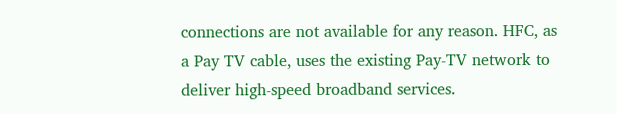connections are not available for any reason. HFC, as a Pay TV cable, uses the existing Pay-TV network to deliver high-speed broadband services.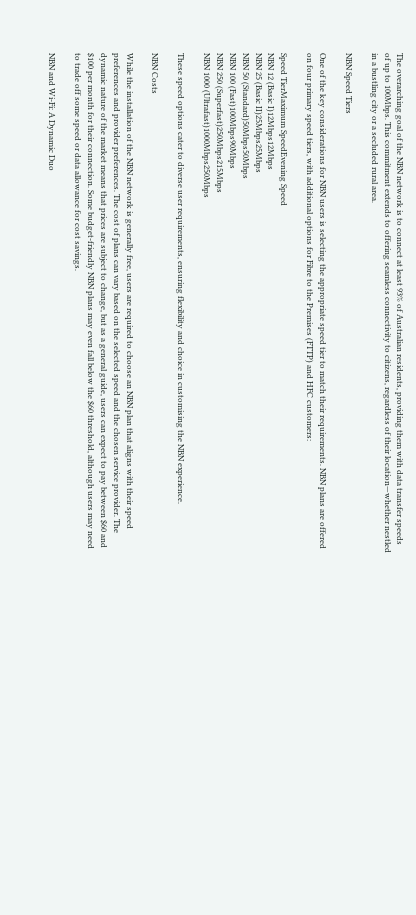The overarching goal of the NBN network is to connect at least 93% of Australian residents, providing them with data transfer speeds of up to 100Mbps. This commitment extends to offering seamless connectivity to citizens, regardless of their location—whether nestled in a bustling city or a secluded rural area.

NBN Speed Tiers

One of the key considerations for NBN users is selecting the appropriate speed tier to match their requirements. NBN plans are offered on four primary speed tiers, with additional options for Fibre to the Premises (FTTP) and HFC customers:

Speed TierMaximum SpeedEvening Speed
NBN 12 (Basic I)12Mbps12Mbps
NBN 25 (Basic II)25Mbps25Mbps
NBN 50 (Standard)50Mbps50Mbps
NBN 100 (Fast)100Mbps90Mbps
NBN 250 (Superfast)250Mbps215Mbps
NBN 1000 (Ultrafast)1000Mbps250Mbps

These speed options cater to diverse user requirements, ensuring flexibility and choice in customising the NBN experience.

NBN Costs

While the installation of the NBN network is generally free, users are required to choose an NBN plan that aligns with their speed preferences and provider preferences. The cost of plans can vary based on the selected speed and the chosen service provider. The dynamic nature of the market means that prices are subject to change, but as a general guide, users can expect to pay between $60 and $100 per month for their connection. Some budget-friendly NBN plans may even fall below the $60 threshold, although users may need to trade off some speed or data allowance for cost savings.

NBN and Wi-Fi: A Dynamic Duo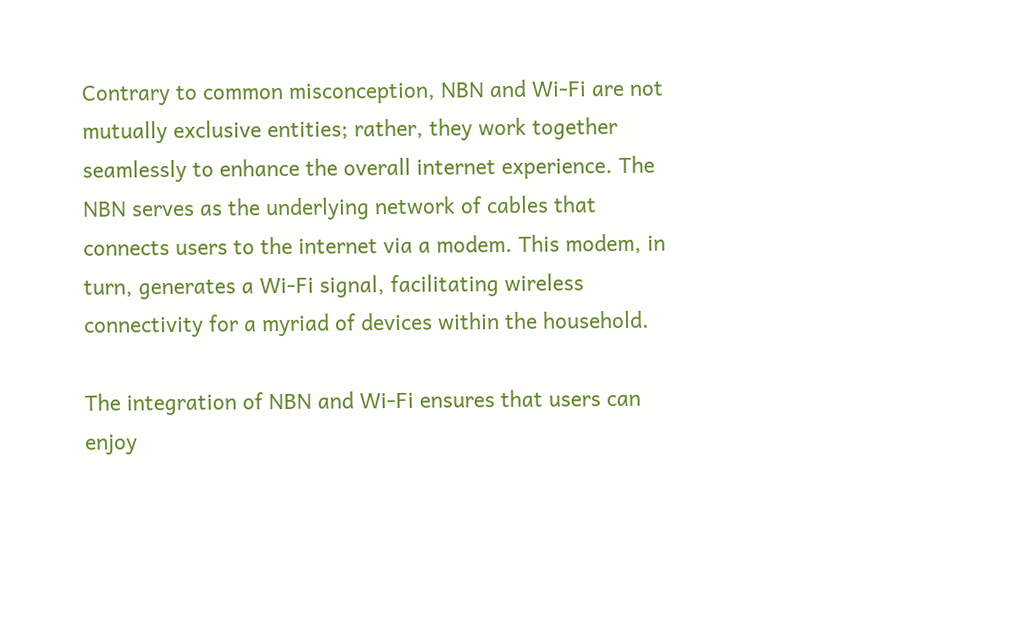Contrary to common misconception, NBN and Wi-Fi are not mutually exclusive entities; rather, they work together seamlessly to enhance the overall internet experience. The NBN serves as the underlying network of cables that connects users to the internet via a modem. This modem, in turn, generates a Wi-Fi signal, facilitating wireless connectivity for a myriad of devices within the household.

The integration of NBN and Wi-Fi ensures that users can enjoy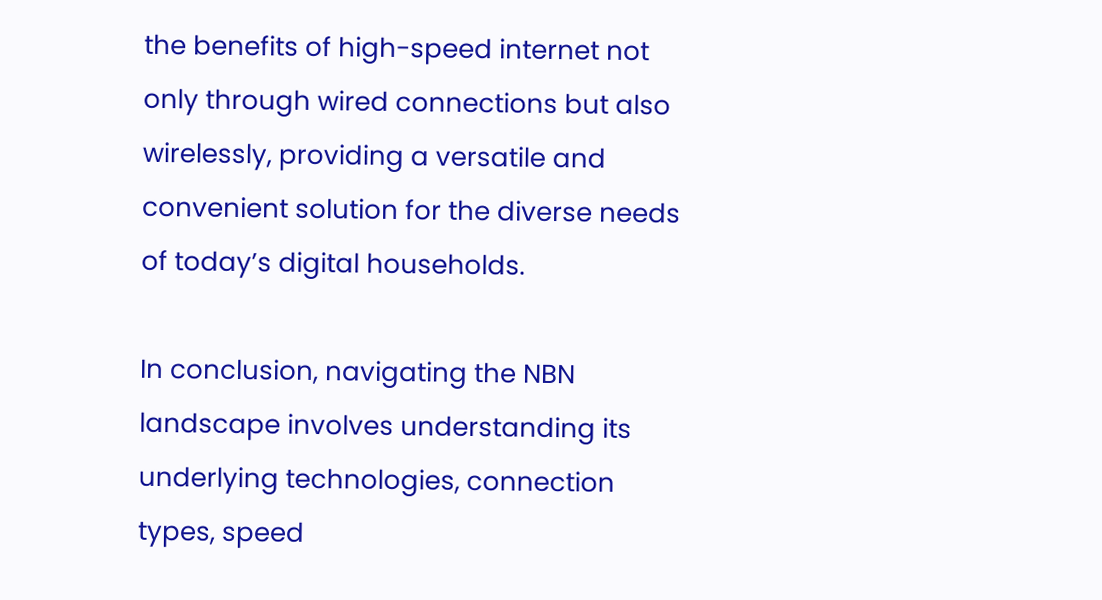the benefits of high-speed internet not only through wired connections but also wirelessly, providing a versatile and convenient solution for the diverse needs of today’s digital households.

In conclusion, navigating the NBN landscape involves understanding its underlying technologies, connection types, speed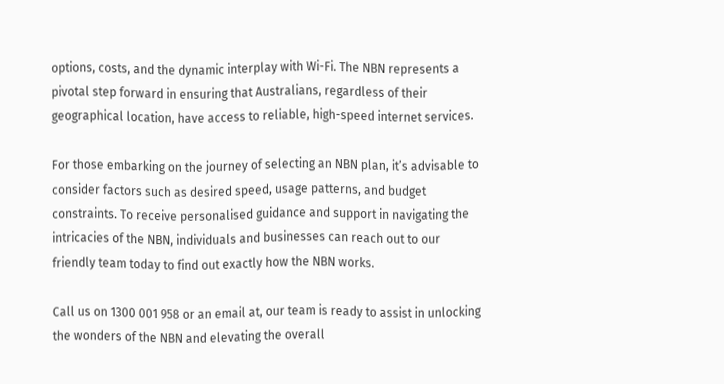options, costs, and the dynamic interplay with Wi-Fi. The NBN represents a pivotal step forward in ensuring that Australians, regardless of their geographical location, have access to reliable, high-speed internet services.

For those embarking on the journey of selecting an NBN plan, it’s advisable to consider factors such as desired speed, usage patterns, and budget constraints. To receive personalised guidance and support in navigating the intricacies of the NBN, individuals and businesses can reach out to our friendly team today to find out exactly how the NBN works.

Call us on 1300 001 958 or an email at, our team is ready to assist in unlocking the wonders of the NBN and elevating the overall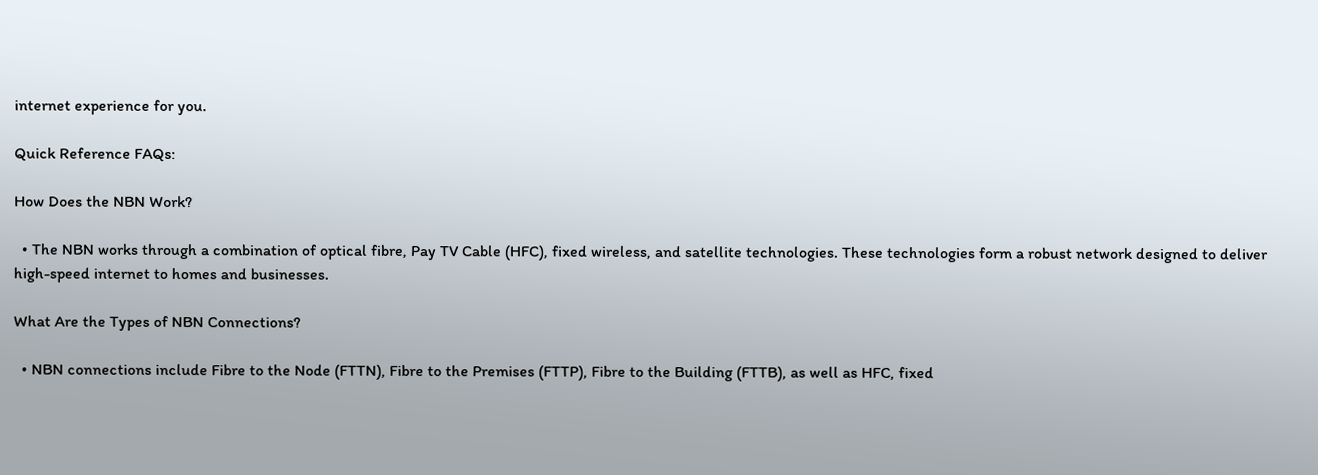internet experience for you.

Quick Reference FAQs:

How Does the NBN Work?

  • The NBN works through a combination of optical fibre, Pay TV Cable (HFC), fixed wireless, and satellite technologies. These technologies form a robust network designed to deliver high-speed internet to homes and businesses.

What Are the Types of NBN Connections?

  • NBN connections include Fibre to the Node (FTTN), Fibre to the Premises (FTTP), Fibre to the Building (FTTB), as well as HFC, fixed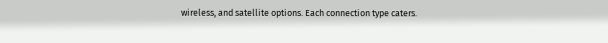wireless, and satellite options. Each connection type caters.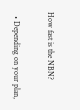How fast is the NBN?

  • Depending on your plan,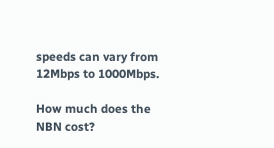speeds can vary from 12Mbps to 1000Mbps.

How much does the NBN cost?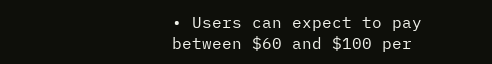• Users can expect to pay between $60 and $100 per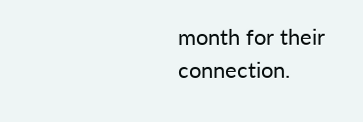month for their connection.